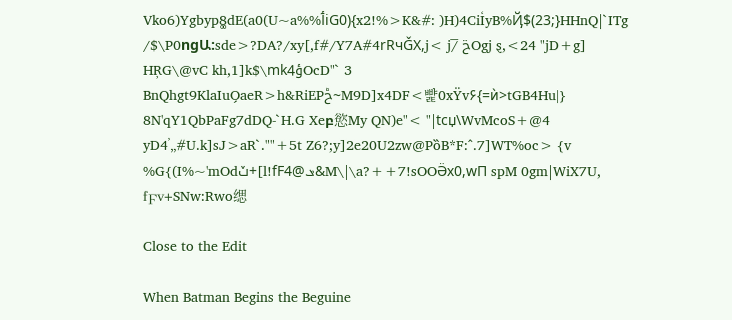Vko6)Ygbyp8͚dE(a0(U~a%%ٲiG0){x2!%>K&#: )H)4CiI̒yB%Ҋ$(23;}HHnQ|`ITg /$\P0ngԱ:sde>?DA?/xy[,f#/Y7A#4rRчǦX,j< j/̅ ݗOgj ȿ,<24 "jD+g] HŖG\@vC kh,1]k$\mkؤ4OcD"` 3 BnQhgt9KlaIuO̗aeR>h&RiEPݲ~M9D]x4DF<뺥0xŸv۶{=ѝ>tGB4Huǀ} 8N'qY1QbPaFg7dDQ-`H.G Xeբ慾My QN)e"< "|tcџ\WvMcoS+@4 yD4̕„#U.k]sJ>aR`.""+5t Z6?;y]2e20U2zw@PȍB*F:^.7]WT%oc> {v %G{(I%~'mOdݖ+[l!fFݏ@4&M\|\a?++7!sOOӚх0,wП spM 0gm|WiX7U, fϜv+SNw:Rwo缌

Close to the Edit

When Batman Begins the Beguine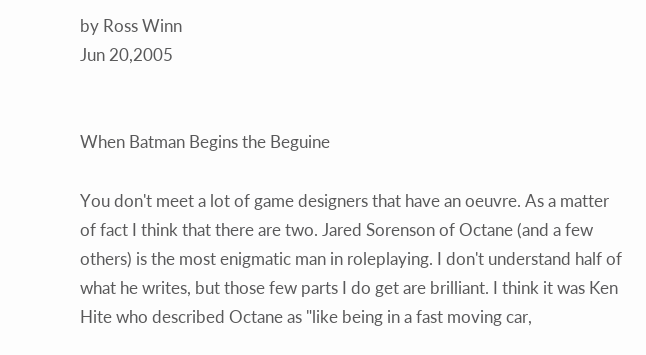by Ross Winn
Jun 20,2005


When Batman Begins the Beguine

You don't meet a lot of game designers that have an oeuvre. As a matter of fact I think that there are two. Jared Sorenson of Octane (and a few others) is the most enigmatic man in roleplaying. I don't understand half of what he writes, but those few parts I do get are brilliant. I think it was Ken Hite who described Octane as "like being in a fast moving car,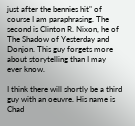just after the bennies hit" of course I am paraphrasing. The second is Clinton R. Nixon, he of The Shadow of Yesterday and Donjon. This guy forgets more about storytelling than I may ever know.

I think there will shortly be a third guy with an oeuvre. His name is Chad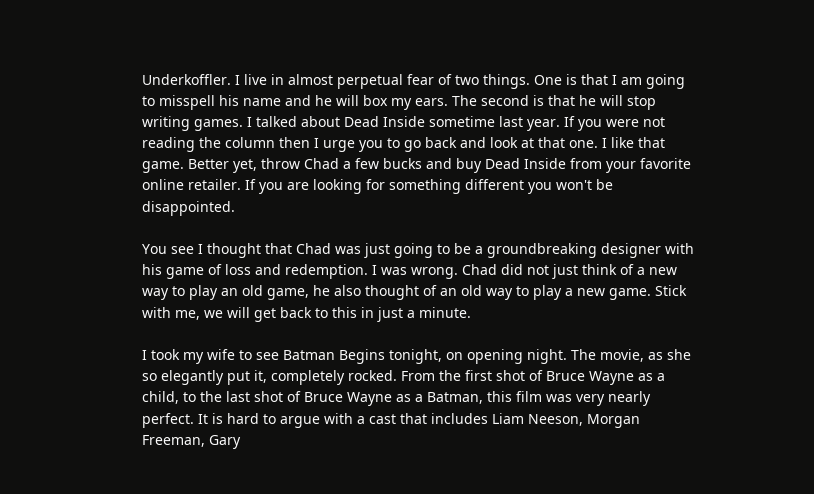Underkoffler. I live in almost perpetual fear of two things. One is that I am going to misspell his name and he will box my ears. The second is that he will stop writing games. I talked about Dead Inside sometime last year. If you were not reading the column then I urge you to go back and look at that one. I like that game. Better yet, throw Chad a few bucks and buy Dead Inside from your favorite online retailer. If you are looking for something different you won't be disappointed.

You see I thought that Chad was just going to be a groundbreaking designer with his game of loss and redemption. I was wrong. Chad did not just think of a new way to play an old game, he also thought of an old way to play a new game. Stick with me, we will get back to this in just a minute.

I took my wife to see Batman Begins tonight, on opening night. The movie, as she so elegantly put it, completely rocked. From the first shot of Bruce Wayne as a child, to the last shot of Bruce Wayne as a Batman, this film was very nearly perfect. It is hard to argue with a cast that includes Liam Neeson, Morgan Freeman, Gary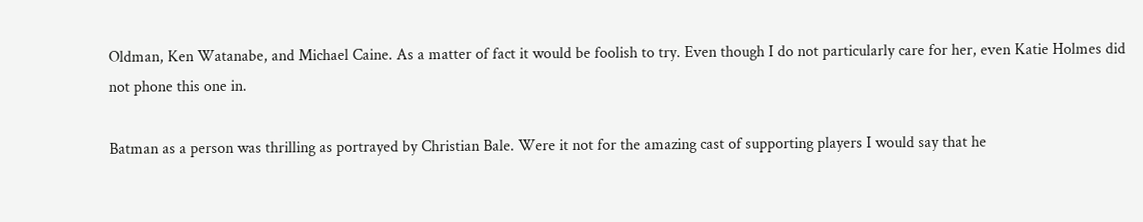Oldman, Ken Watanabe, and Michael Caine. As a matter of fact it would be foolish to try. Even though I do not particularly care for her, even Katie Holmes did not phone this one in.

Batman as a person was thrilling as portrayed by Christian Bale. Were it not for the amazing cast of supporting players I would say that he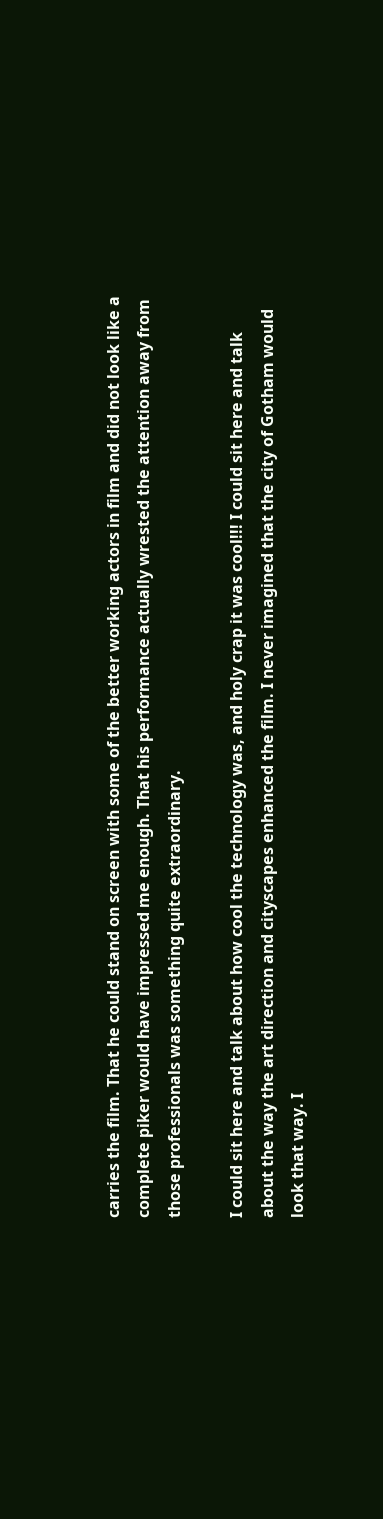carries the film. That he could stand on screen with some of the better working actors in film and did not look like a complete piker would have impressed me enough. That his performance actually wrested the attention away from those professionals was something quite extraordinary.

I could sit here and talk about how cool the technology was, and holy crap it was cool!!! I could sit here and talk about the way the art direction and cityscapes enhanced the film. I never imagined that the city of Gotham would look that way. I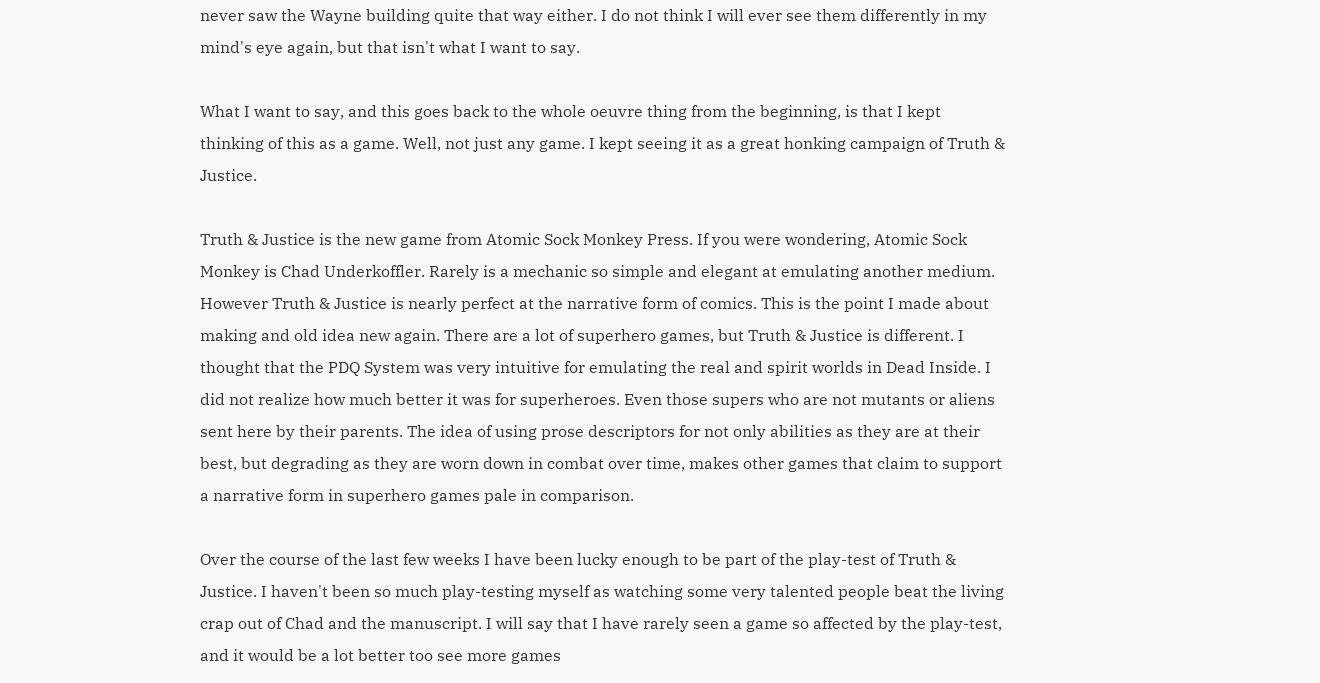never saw the Wayne building quite that way either. I do not think I will ever see them differently in my mind's eye again, but that isn't what I want to say.

What I want to say, and this goes back to the whole oeuvre thing from the beginning, is that I kept thinking of this as a game. Well, not just any game. I kept seeing it as a great honking campaign of Truth & Justice.

Truth & Justice is the new game from Atomic Sock Monkey Press. If you were wondering, Atomic Sock Monkey is Chad Underkoffler. Rarely is a mechanic so simple and elegant at emulating another medium. However Truth & Justice is nearly perfect at the narrative form of comics. This is the point I made about making and old idea new again. There are a lot of superhero games, but Truth & Justice is different. I thought that the PDQ System was very intuitive for emulating the real and spirit worlds in Dead Inside. I did not realize how much better it was for superheroes. Even those supers who are not mutants or aliens sent here by their parents. The idea of using prose descriptors for not only abilities as they are at their best, but degrading as they are worn down in combat over time, makes other games that claim to support a narrative form in superhero games pale in comparison.

Over the course of the last few weeks I have been lucky enough to be part of the play-test of Truth & Justice. I haven't been so much play-testing myself as watching some very talented people beat the living crap out of Chad and the manuscript. I will say that I have rarely seen a game so affected by the play-test, and it would be a lot better too see more games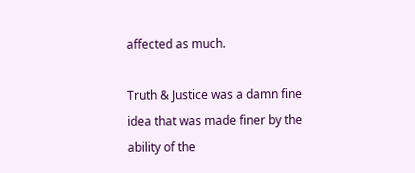affected as much.

Truth & Justice was a damn fine idea that was made finer by the ability of the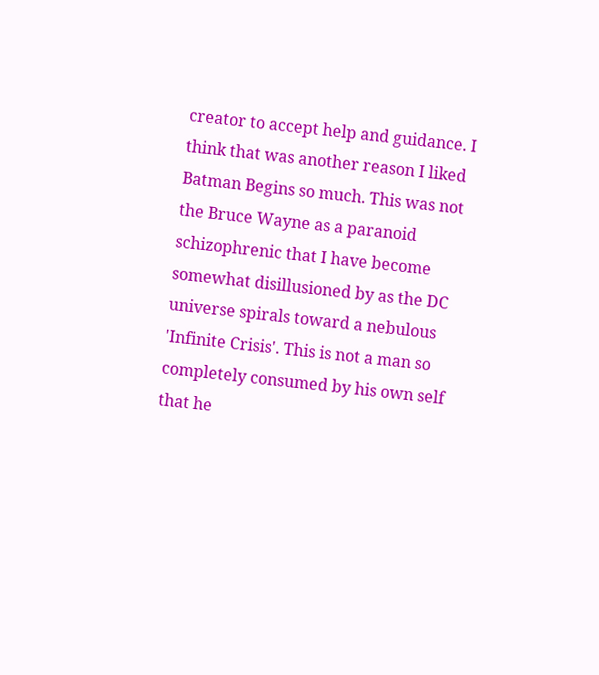creator to accept help and guidance. I think that was another reason I liked Batman Begins so much. This was not the Bruce Wayne as a paranoid schizophrenic that I have become somewhat disillusioned by as the DC universe spirals toward a nebulous 'Infinite Crisis'. This is not a man so completely consumed by his own self that he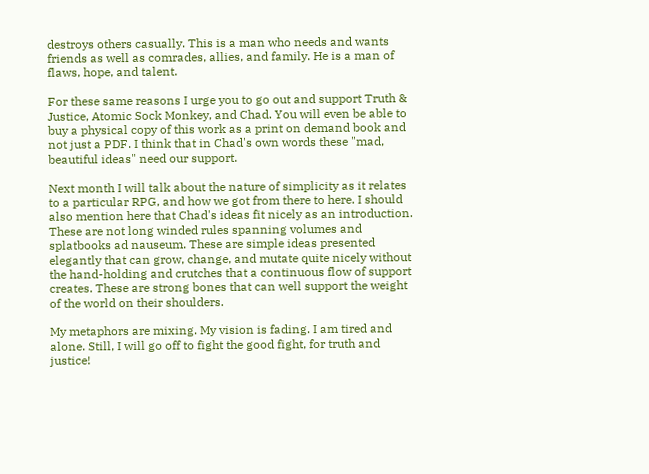destroys others casually. This is a man who needs and wants friends as well as comrades, allies, and family. He is a man of flaws, hope, and talent.

For these same reasons I urge you to go out and support Truth & Justice, Atomic Sock Monkey, and Chad. You will even be able to buy a physical copy of this work as a print on demand book and not just a PDF. I think that in Chad's own words these "mad, beautiful ideas" need our support.

Next month I will talk about the nature of simplicity as it relates to a particular RPG, and how we got from there to here. I should also mention here that Chad's ideas fit nicely as an introduction. These are not long winded rules spanning volumes and splatbooks ad nauseum. These are simple ideas presented elegantly that can grow, change, and mutate quite nicely without the hand-holding and crutches that a continuous flow of support creates. These are strong bones that can well support the weight of the world on their shoulders.

My metaphors are mixing. My vision is fading. I am tired and alone. Still, I will go off to fight the good fight, for truth and justice!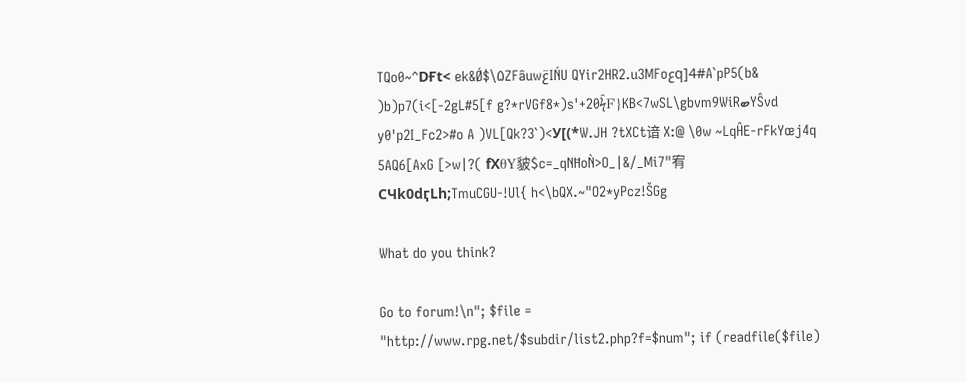TQo0~^DҒt< ek&Ǿ$\۵ZFȃuwݝIŃU QYir2HR2.u3MFoعq]4#A`pP5(b& )b)p7(i<[-2gL#5[f g?*rVGf8*)s'+20ϟ̑F}KB<7wSL\gbvm9WiRބYŜvd y0'p2I_Fc2>#o A )VL[Qk?3`)<У[(*W.JH ?tXCt谙 X:@ \0w ~LqĤE-rFkYœj4q 5AQ6[AxG [>w|?( fХθY䝛$c=_qNĦoǸ>O_|&/_Mi7"宥CЧk0dӷLh;TmuCGU-!Ul{ h<\bQX.~"O2*yPcz!ŠGg

What do you think?

Go to forum!\n"; $file = "http://www.rpg.net/$subdir/list2.php?f=$num"; if (readfile($file)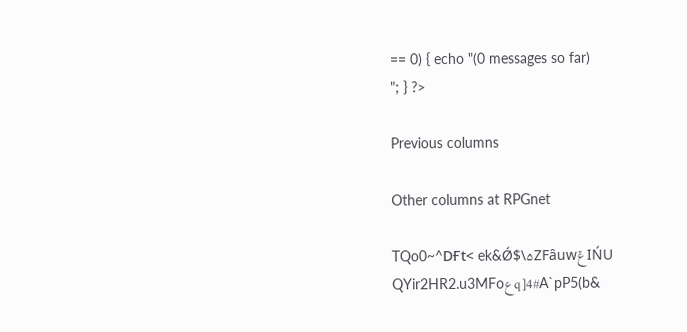== 0) { echo "(0 messages so far)
"; } ?>

Previous columns

Other columns at RPGnet

TQo0~^DҒt< ek&Ǿ$\۵ZFȃuwݝIŃU QYir2HR2.u3MFoعq]4#A`pP5(b&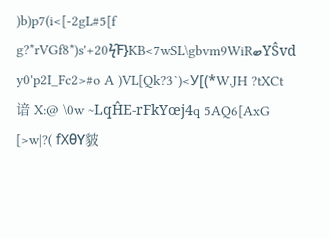)b)p7(i<[-2gL#5[f g?*rVGf8*)s'+20ϟ̑F}KB<7wSL\gbvm9WiRބYŜvd y0'p2I_Fc2>#o A )VL[Qk?3`)<У[(*W.JH ?tXCt谙 X:@ \0w ~LqĤE-rFkYœj4q 5AQ6[AxG [>w|?( fХθY䝛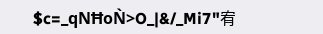$c=_qNĦoǸ>O_|&/_Mi7"宥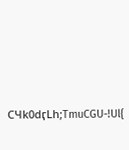CЧk0dӷLh;TmuCGU-!Ul{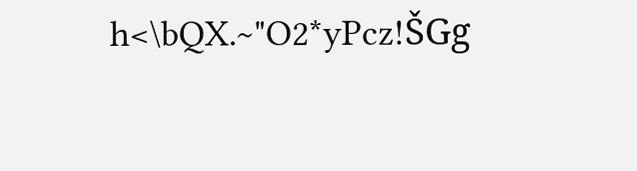h<\bQX.~"O2*yPcz!ŠGg